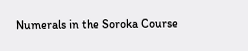Numerals in the Soroka Course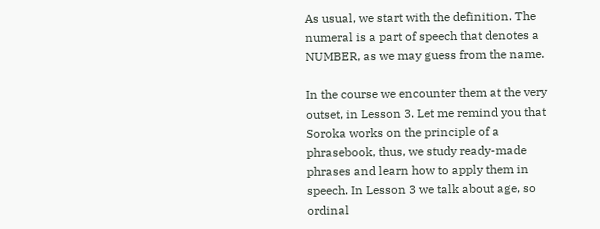As usual, we start with the definition. The numeral is a part of speech that denotes a NUMBER, as we may guess from the name.

In the course we encounter them at the very outset, in Lesson 3. Let me remind you that Soroka works on the principle of a phrasebook, thus, we study ready-made phrases and learn how to apply them in speech. In Lesson 3 we talk about age, so ordinal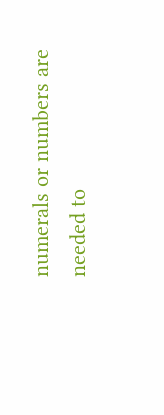numerals or numbers are needed to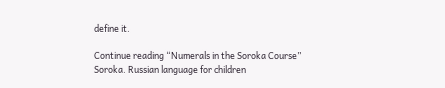define it.

Continue reading “Numerals in the Soroka Course”
Soroka. Russian language for children